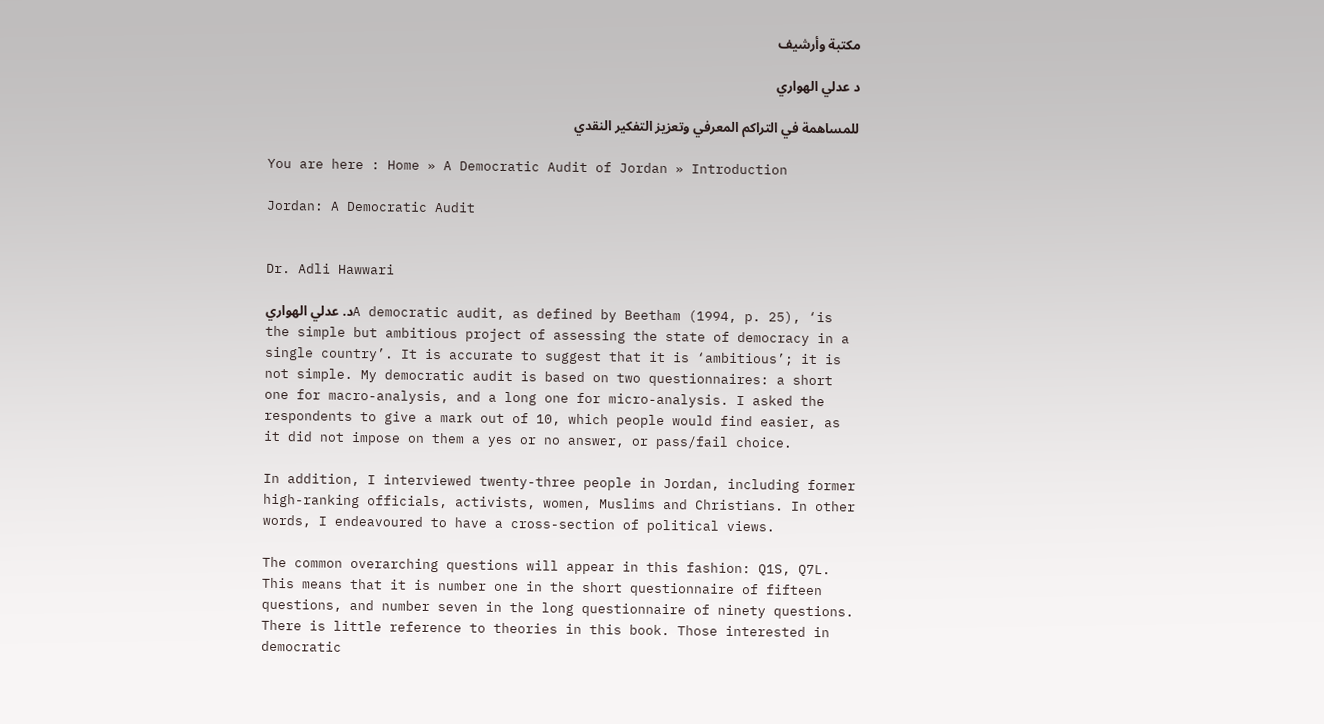مكتبة وأرشيف

د عدلي الهواري

للمساهمة في التراكم المعرفي وتعزيز التفكير النقدي

You are here : Home » A Democratic Audit of Jordan » Introduction

Jordan: A Democratic Audit


Dr. Adli Hawwari

د. عدلي الهواريA democratic audit, as defined by Beetham (1994, p. 25), ‘is the simple but ambitious project of assessing the state of democracy in a single country’. It is accurate to suggest that it is ‘ambitious’; it is not simple. My democratic audit is based on two questionnaires: a short one for macro-analysis, and a long one for micro-analysis. I asked the respondents to give a mark out of 10, which people would find easier, as it did not impose on them a yes or no answer, or pass/fail choice.

In addition, I interviewed twenty-three people in Jordan, including former high-ranking officials, activists, women, Muslims and Christians. In other words, I endeavoured to have a cross-section of political views.

The common overarching questions will appear in this fashion: Q1S, Q7L. This means that it is number one in the short questionnaire of fifteen questions, and number seven in the long questionnaire of ninety questions. There is little reference to theories in this book. Those interested in democratic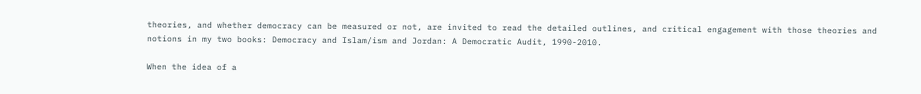theories, and whether democracy can be measured or not, are invited to read the detailed outlines, and critical engagement with those theories and notions in my two books: Democracy and Islam/ism and Jordan: A Democratic Audit, 1990-2010.

When the idea of a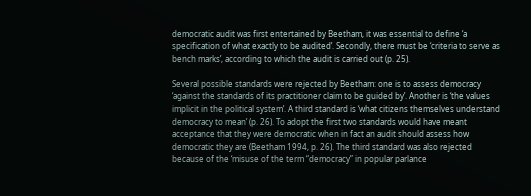democratic audit was first entertained by Beetham, it was essential to define ‘a specification of what exactly to be audited’. Secondly, there must be ‘criteria to serve as bench marks’, according to which the audit is carried out (p. 25).

Several possible standards were rejected by Beetham: one is to assess democracy ‘against the standards of its practitioner claim to be guided by’. Another is ‘the values implicit in the political system’. A third standard is ‘what citizens themselves understand democracy to mean’ (p. 26). To adopt the first two standards would have meant acceptance that they were democratic when in fact an audit should assess how democratic they are (Beetham 1994, p. 26). The third standard was also rejected because of the ‘misuse of the term “democracy” in popular parlance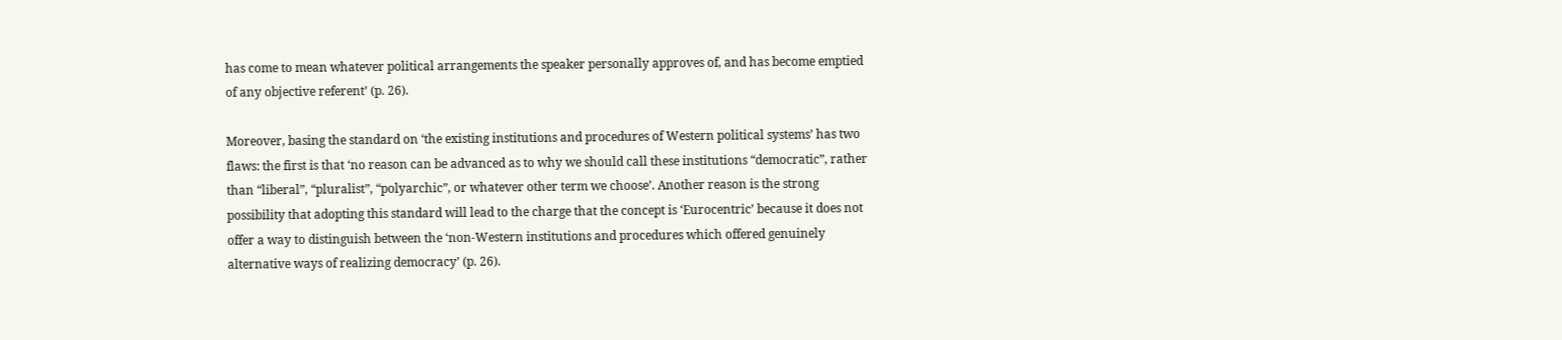has come to mean whatever political arrangements the speaker personally approves of, and has become emptied of any objective referent’ (p. 26).

Moreover, basing the standard on ‘the existing institutions and procedures of Western political systems’ has two flaws: the first is that ‘no reason can be advanced as to why we should call these institutions “democratic”, rather than “liberal”, “pluralist”, “polyarchic”, or whatever other term we choose’. Another reason is the strong possibility that adopting this standard will lead to the charge that the concept is ‘Eurocentric’ because it does not offer a way to distinguish between the ‘non-Western institutions and procedures which offered genuinely alternative ways of realizing democracy’ (p. 26).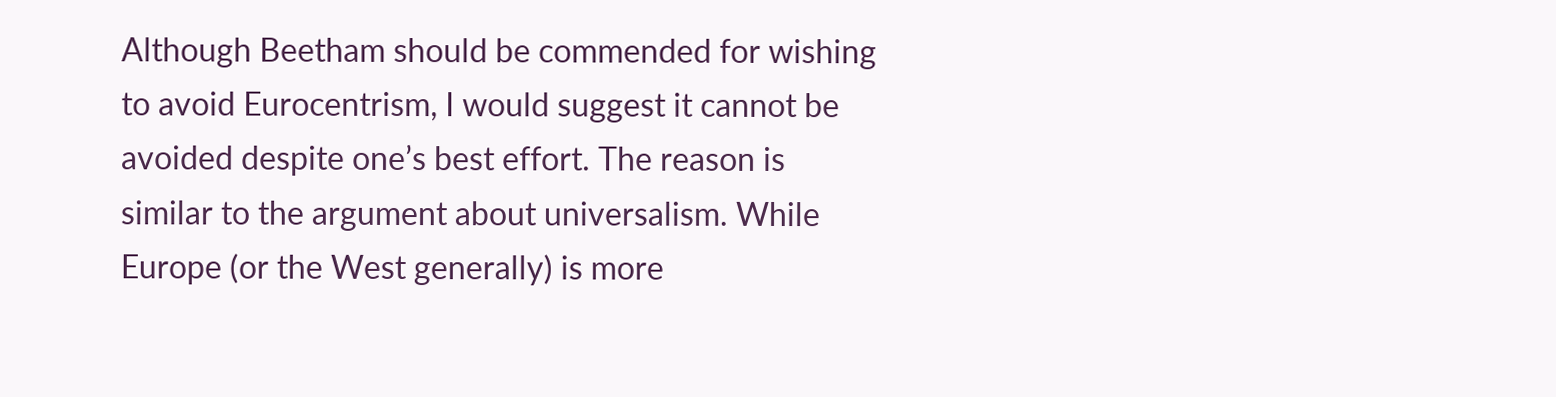Although Beetham should be commended for wishing to avoid Eurocentrism, I would suggest it cannot be avoided despite one’s best effort. The reason is similar to the argument about universalism. While Europe (or the West generally) is more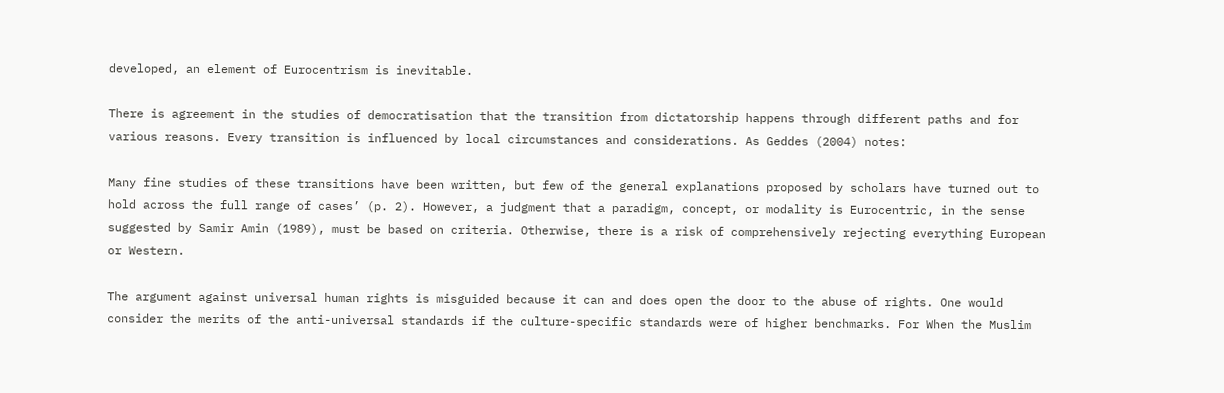developed, an element of Eurocentrism is inevitable.

There is agreement in the studies of democratisation that the transition from dictatorship happens through different paths and for various reasons. Every transition is influenced by local circumstances and considerations. As Geddes (2004) notes:

Many fine studies of these transitions have been written, but few of the general explanations proposed by scholars have turned out to hold across the full range of cases’ (p. 2). However, a judgment that a paradigm, concept, or modality is Eurocentric, in the sense suggested by Samir Amin (1989), must be based on criteria. Otherwise, there is a risk of comprehensively rejecting everything European or Western.

The argument against universal human rights is misguided because it can and does open the door to the abuse of rights. One would consider the merits of the anti-universal standards if the culture-specific standards were of higher benchmarks. For When the Muslim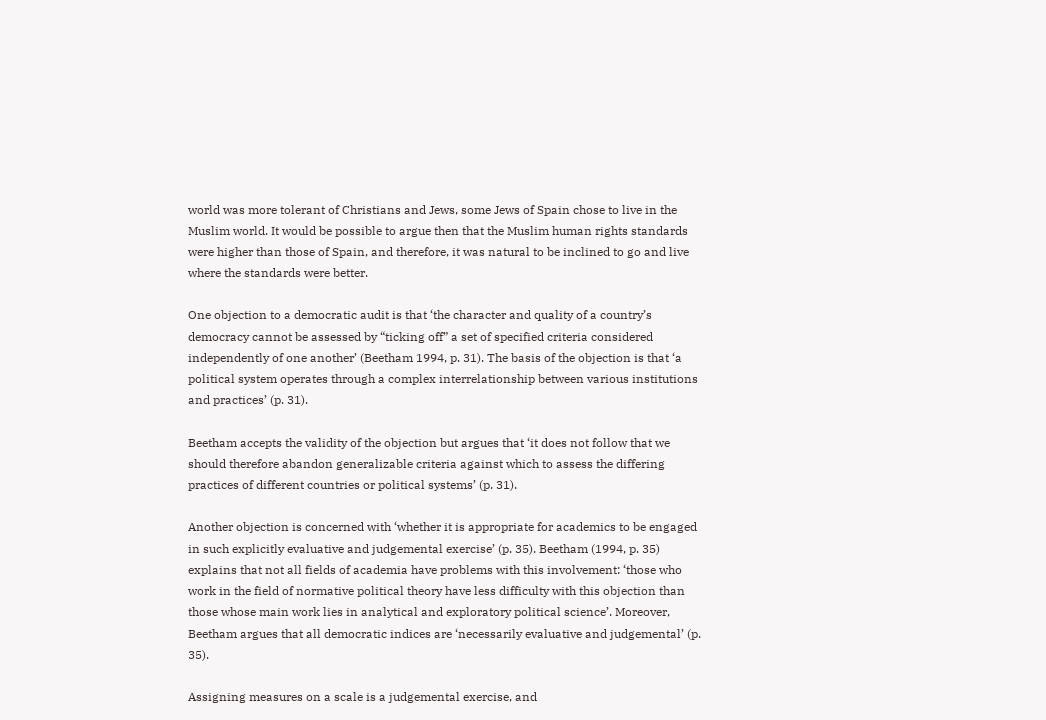world was more tolerant of Christians and Jews, some Jews of Spain chose to live in the Muslim world. It would be possible to argue then that the Muslim human rights standards were higher than those of Spain, and therefore, it was natural to be inclined to go and live where the standards were better.

One objection to a democratic audit is that ‘the character and quality of a country’s democracy cannot be assessed by “ticking off” a set of specified criteria considered independently of one another’ (Beetham 1994, p. 31). The basis of the objection is that ‘a political system operates through a complex interrelationship between various institutions and practices’ (p. 31).

Beetham accepts the validity of the objection but argues that ‘it does not follow that we should therefore abandon generalizable criteria against which to assess the differing practices of different countries or political systems’ (p. 31).

Another objection is concerned with ‘whether it is appropriate for academics to be engaged in such explicitly evaluative and judgemental exercise’ (p. 35). Beetham (1994, p. 35) explains that not all fields of academia have problems with this involvement: ‘those who work in the field of normative political theory have less difficulty with this objection than those whose main work lies in analytical and exploratory political science’. Moreover, Beetham argues that all democratic indices are ‘necessarily evaluative and judgemental’ (p. 35).

Assigning measures on a scale is a judgemental exercise, and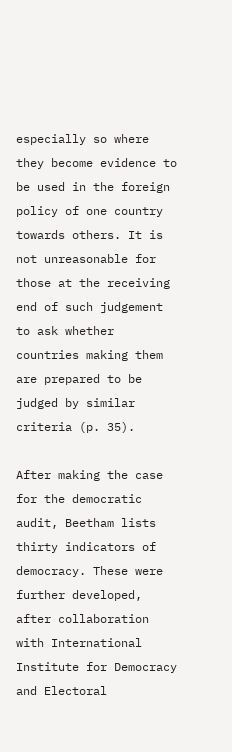especially so where they become evidence to be used in the foreign policy of one country towards others. It is not unreasonable for those at the receiving end of such judgement to ask whether countries making them are prepared to be judged by similar criteria (p. 35).

After making the case for the democratic audit, Beetham lists thirty indicators of democracy. These were further developed, after collaboration with International Institute for Democracy and Electoral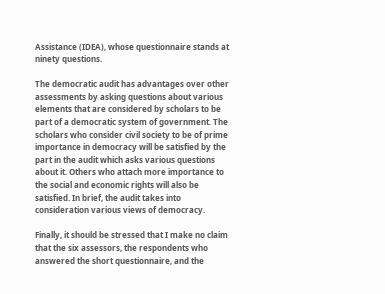Assistance (IDEA), whose questionnaire stands at ninety questions.

The democratic audit has advantages over other assessments by asking questions about various elements that are considered by scholars to be part of a democratic system of government. The scholars who consider civil society to be of prime importance in democracy will be satisfied by the part in the audit which asks various questions about it. Others who attach more importance to the social and economic rights will also be satisfied. In brief, the audit takes into consideration various views of democracy.

Finally, it should be stressed that I make no claim that the six assessors, the respondents who answered the short questionnaire, and the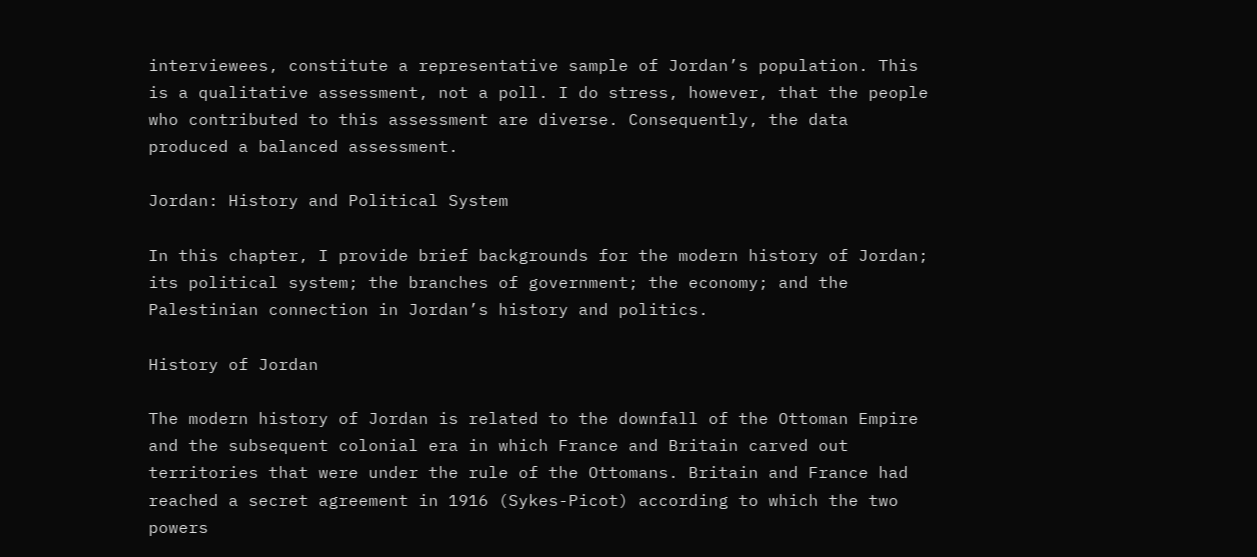interviewees, constitute a representative sample of Jordan’s population. This is a qualitative assessment, not a poll. I do stress, however, that the people who contributed to this assessment are diverse. Consequently, the data produced a balanced assessment.

Jordan: History and Political System

In this chapter, I provide brief backgrounds for the modern history of Jordan; its political system; the branches of government; the economy; and the Palestinian connection in Jordan’s history and politics.

History of Jordan

The modern history of Jordan is related to the downfall of the Ottoman Empire and the subsequent colonial era in which France and Britain carved out territories that were under the rule of the Ottomans. Britain and France had reached a secret agreement in 1916 (Sykes-Picot) according to which the two powers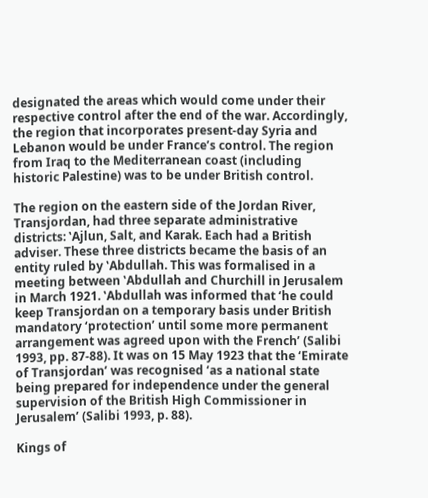designated the areas which would come under their respective control after the end of the war. Accordingly, the region that incorporates present-day Syria and Lebanon would be under France’s control. The region from Iraq to the Mediterranean coast (including historic Palestine) was to be under British control.

The region on the eastern side of the Jordan River, Transjordan, had three separate administrative districts: ‛Ajlun, Salt, and Karak. Each had a British adviser. These three districts became the basis of an entity ruled by ‛Abdullah. This was formalised in a meeting between ‛Abdullah and Churchill in Jerusalem in March 1921. ‛Abdullah was informed that ‘he could keep Transjordan on a temporary basis under British mandatory ‘protection’ until some more permanent arrangement was agreed upon with the French’ (Salibi 1993, pp. 87-88). It was on 15 May 1923 that the ‘Emirate of Transjordan’ was recognised ‘as a national state being prepared for independence under the general supervision of the British High Commissioner in Jerusalem’ (Salibi 1993, p. 88).

Kings of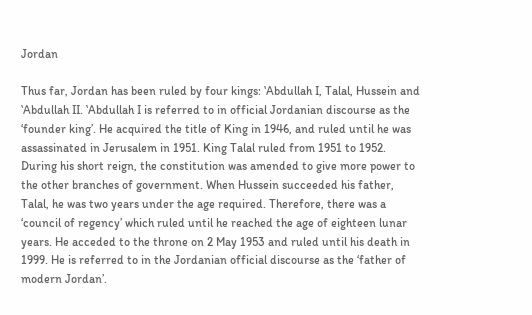Jordan

Thus far, Jordan has been ruled by four kings: ‛Abdullah I, Talal, Hussein and ‛Abdullah II. ‛Abdullah I is referred to in official Jordanian discourse as the ‘founder king’. He acquired the title of King in 1946, and ruled until he was assassinated in Jerusalem in 1951. King Talal ruled from 1951 to 1952. During his short reign, the constitution was amended to give more power to the other branches of government. When Hussein succeeded his father, Talal, he was two years under the age required. Therefore, there was a ‘council of regency’ which ruled until he reached the age of eighteen lunar years. He acceded to the throne on 2 May 1953 and ruled until his death in 1999. He is referred to in the Jordanian official discourse as the ‘father of modern Jordan’.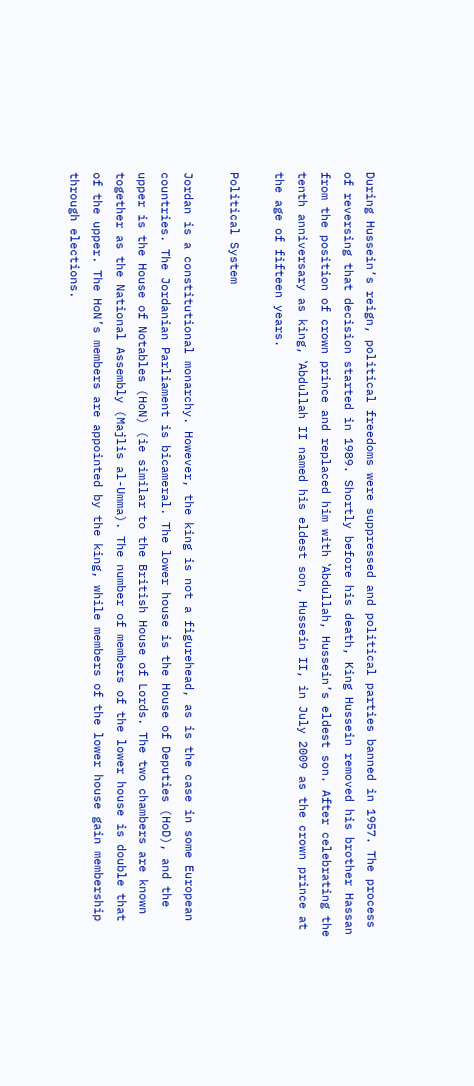During Hussein’s reign, political freedoms were suppressed and political parties banned in 1957. The process of reversing that decision started in 1989. Shortly before his death, King Hussein removed his brother Hassan from the position of crown prince and replaced him with ‛Abdullah, Hussein’s eldest son. After celebrating the tenth anniversary as king, ‛Abdullah II named his eldest son, Hussein II, in July 2009 as the crown prince at the age of fifteen years.

Political System

Jordan is a constitutional monarchy. However, the king is not a figurehead, as is the case in some European countries. The Jordanian Parliament is bicameral. The lower house is the House of Deputies (HoD), and the upper is the House of Notables (HoN) (ie similar to the British House of Lords. The two chambers are known together as the National Assembly (Majlis al-Umma). The number of members of the lower house is double that of the upper. The HoN’s members are appointed by the king, while members of the lower house gain membership through elections.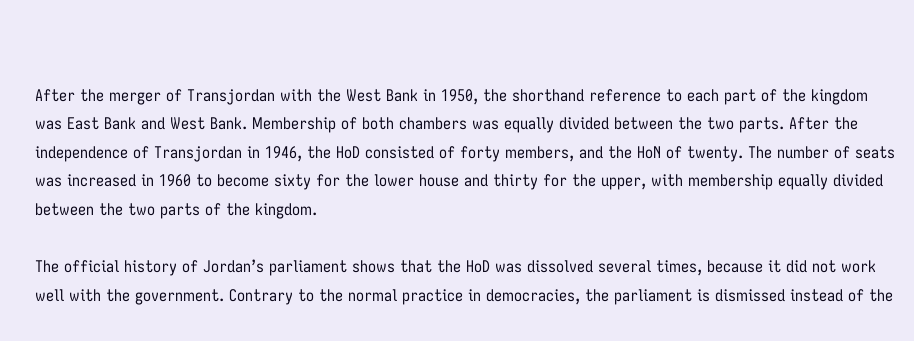After the merger of Transjordan with the West Bank in 1950, the shorthand reference to each part of the kingdom was East Bank and West Bank. Membership of both chambers was equally divided between the two parts. After the independence of Transjordan in 1946, the HoD consisted of forty members, and the HoN of twenty. The number of seats was increased in 1960 to become sixty for the lower house and thirty for the upper, with membership equally divided between the two parts of the kingdom.

The official history of Jordan’s parliament shows that the HoD was dissolved several times, because it did not work well with the government. Contrary to the normal practice in democracies, the parliament is dismissed instead of the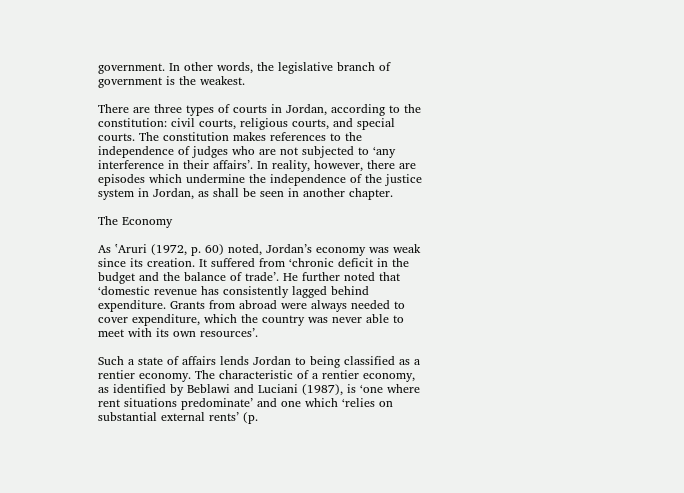government. In other words, the legislative branch of government is the weakest.

There are three types of courts in Jordan, according to the constitution: civil courts, religious courts, and special courts. The constitution makes references to the independence of judges who are not subjected to ‘any interference in their affairs’. In reality, however, there are episodes which undermine the independence of the justice system in Jordan, as shall be seen in another chapter.

The Economy

As ‛Aruri (1972, p. 60) noted, Jordan’s economy was weak since its creation. It suffered from ‘chronic deficit in the budget and the balance of trade’. He further noted that ‘domestic revenue has consistently lagged behind expenditure. Grants from abroad were always needed to cover expenditure, which the country was never able to meet with its own resources’.

Such a state of affairs lends Jordan to being classified as a rentier economy. The characteristic of a rentier economy, as identified by Beblawi and Luciani (1987), is ‘one where rent situations predominate’ and one which ‘relies on substantial external rents’ (p.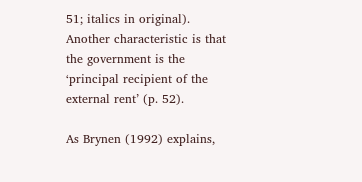51; italics in original). Another characteristic is that the government is the ‘principal recipient of the external rent’ (p. 52).

As Brynen (1992) explains,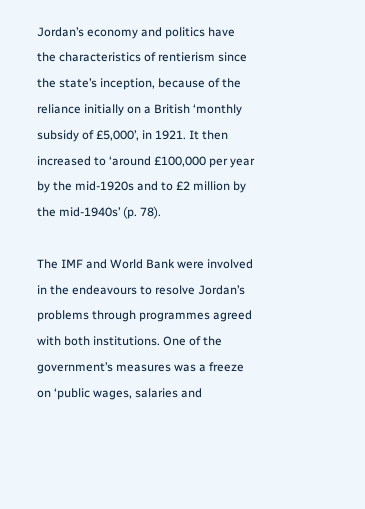Jordan’s economy and politics have the characteristics of rentierism since the state’s inception, because of the reliance initially on a British ‘monthly subsidy of £5,000’, in 1921. It then increased to ‘around £100,000 per year by the mid-1920s and to £2 million by the mid-1940s’ (p. 78).

The IMF and World Bank were involved in the endeavours to resolve Jordan’s problems through programmes agreed with both institutions. One of the government’s measures was a freeze on ‘public wages, salaries and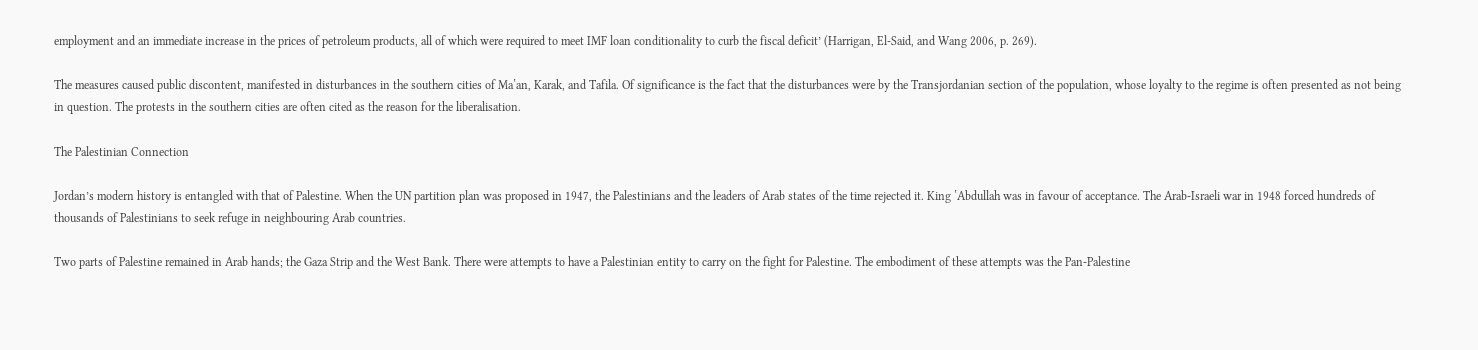employment and an immediate increase in the prices of petroleum products, all of which were required to meet IMF loan conditionality to curb the fiscal deficit’ (Harrigan, El-Said, and Wang 2006, p. 269).

The measures caused public discontent, manifested in disturbances in the southern cities of Ma‛an, Karak, and Tafila. Of significance is the fact that the disturbances were by the Transjordanian section of the population, whose loyalty to the regime is often presented as not being in question. The protests in the southern cities are often cited as the reason for the liberalisation.

The Palestinian Connection

Jordan’s modern history is entangled with that of Palestine. When the UN partition plan was proposed in 1947, the Palestinians and the leaders of Arab states of the time rejected it. King ‛Abdullah was in favour of acceptance. The Arab-Israeli war in 1948 forced hundreds of thousands of Palestinians to seek refuge in neighbouring Arab countries.

Two parts of Palestine remained in Arab hands; the Gaza Strip and the West Bank. There were attempts to have a Palestinian entity to carry on the fight for Palestine. The embodiment of these attempts was the Pan-Palestine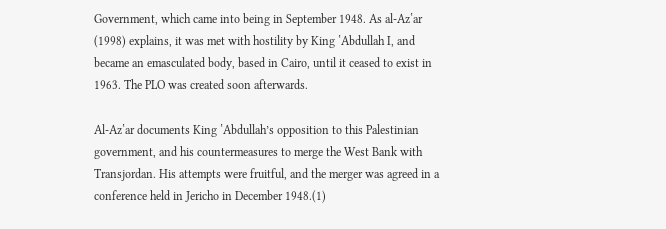Government, which came into being in September 1948. As al-Az‛ar (1998) explains, it was met with hostility by King ‛Abdullah I, and became an emasculated body, based in Cairo, until it ceased to exist in 1963. The PLO was created soon afterwards.

Al-Az‛ar documents King ‛Abdullah’s opposition to this Palestinian government, and his countermeasures to merge the West Bank with Transjordan. His attempts were fruitful, and the merger was agreed in a conference held in Jericho in December 1948.(1)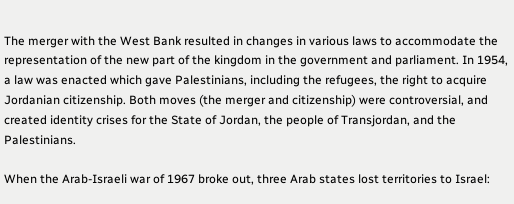The merger with the West Bank resulted in changes in various laws to accommodate the representation of the new part of the kingdom in the government and parliament. In 1954, a law was enacted which gave Palestinians, including the refugees, the right to acquire Jordanian citizenship. Both moves (the merger and citizenship) were controversial, and created identity crises for the State of Jordan, the people of Transjordan, and the Palestinians.

When the Arab-Israeli war of 1967 broke out, three Arab states lost territories to Israel: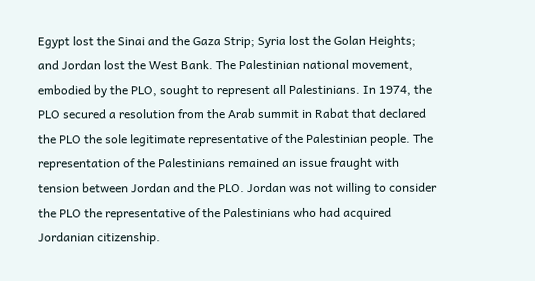Egypt lost the Sinai and the Gaza Strip; Syria lost the Golan Heights; and Jordan lost the West Bank. The Palestinian national movement, embodied by the PLO, sought to represent all Palestinians. In 1974, the PLO secured a resolution from the Arab summit in Rabat that declared the PLO the sole legitimate representative of the Palestinian people. The representation of the Palestinians remained an issue fraught with tension between Jordan and the PLO. Jordan was not willing to consider the PLO the representative of the Palestinians who had acquired Jordanian citizenship.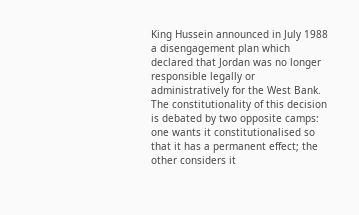King Hussein announced in July 1988 a disengagement plan which declared that Jordan was no longer responsible legally or administratively for the West Bank. The constitutionality of this decision is debated by two opposite camps: one wants it constitutionalised so that it has a permanent effect; the other considers it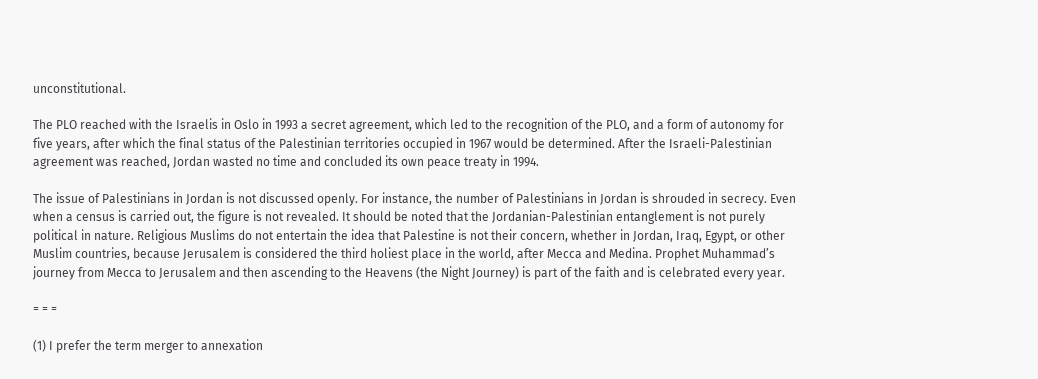unconstitutional.

The PLO reached with the Israelis in Oslo in 1993 a secret agreement, which led to the recognition of the PLO, and a form of autonomy for five years, after which the final status of the Palestinian territories occupied in 1967 would be determined. After the Israeli-Palestinian agreement was reached, Jordan wasted no time and concluded its own peace treaty in 1994.

The issue of Palestinians in Jordan is not discussed openly. For instance, the number of Palestinians in Jordan is shrouded in secrecy. Even when a census is carried out, the figure is not revealed. It should be noted that the Jordanian-Palestinian entanglement is not purely political in nature. Religious Muslims do not entertain the idea that Palestine is not their concern, whether in Jordan, Iraq, Egypt, or other Muslim countries, because Jerusalem is considered the third holiest place in the world, after Mecca and Medina. Prophet Muhammad’s journey from Mecca to Jerusalem and then ascending to the Heavens (the Night Journey) is part of the faith and is celebrated every year.

= = =

(1) I prefer the term merger to annexation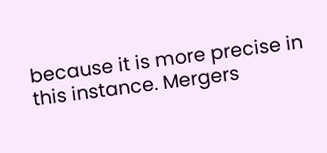because it is more precise in this instance. Mergers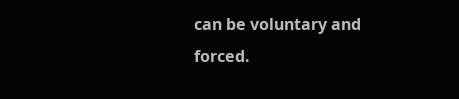can be voluntary and forced.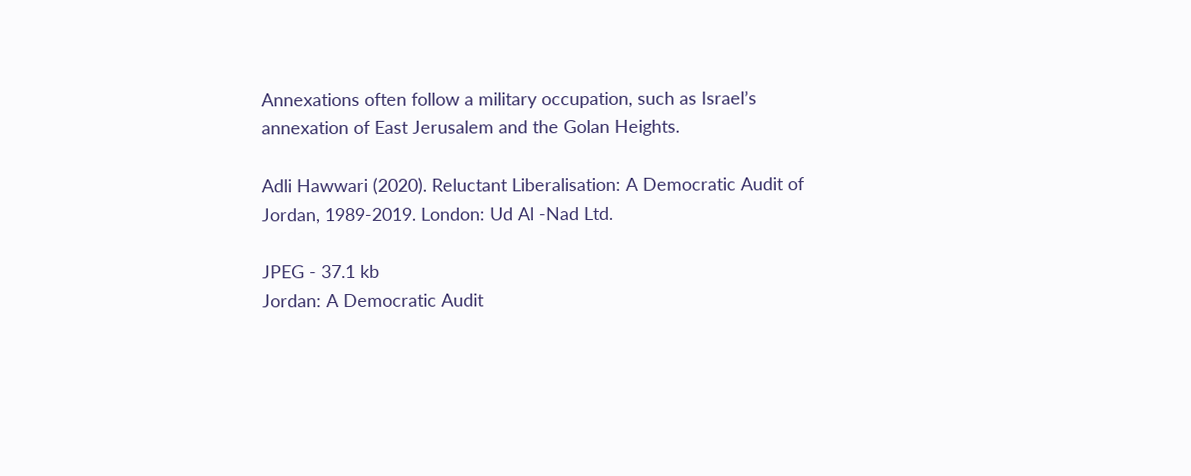Annexations often follow a military occupation, such as Israel’s annexation of East Jerusalem and the Golan Heights.

Adli Hawwari (2020). Reluctant Liberalisation: A Democratic Audit of Jordan, 1989-2019. London: Ud Al -Nad Ltd.

JPEG - 37.1 kb
Jordan: A Democratic Audit